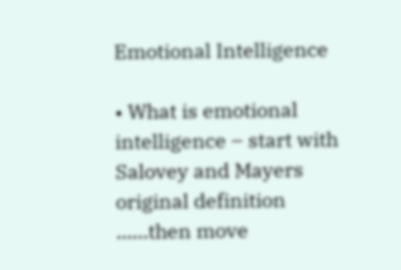Emotional Intelligence

• What is emotional intelligence – start with Salovey and Mayers original definition ……then move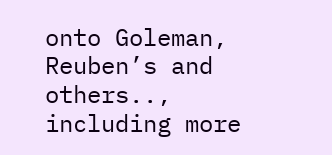onto Goleman, Reuben’s and others.., including more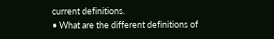current definitions.
• What are the different definitions of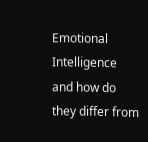Emotional Intelligence and how do they differ from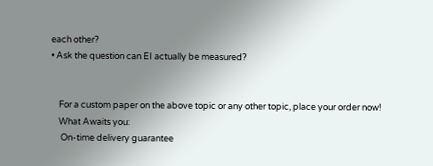each other?
• Ask the question can EI actually be measured?


    For a custom paper on the above topic or any other topic, place your order now!
    What Awaits you:
     On-time delivery guarantee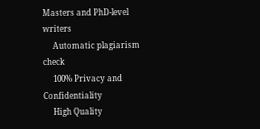Masters and PhD-level writers
     Automatic plagiarism check
     100% Privacy and Confidentiality
     High Quality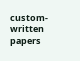custom-written papers